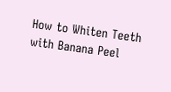How to Whiten Teeth with Banana Peel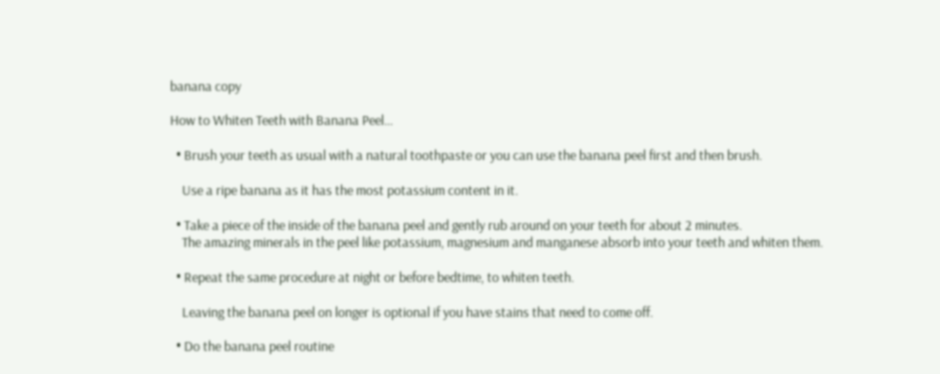banana copy

How to Whiten Teeth with Banana Peel…

  • Brush your teeth as usual with a natural toothpaste or you can use the banana peel first and then brush.

    Use a ripe banana as it has the most potassium content in it.

  • Take a piece of the inside of the banana peel and gently rub around on your teeth for about 2 minutes.
    The amazing minerals in the peel like potassium, magnesium and manganese absorb into your teeth and whiten them.

  • Repeat the same procedure at night or before bedtime, to whiten teeth.

    Leaving the banana peel on longer is optional if you have stains that need to come off.

  • Do the banana peel routine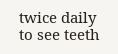twice daily to see teeth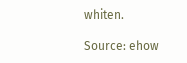whiten.

Source: ehow